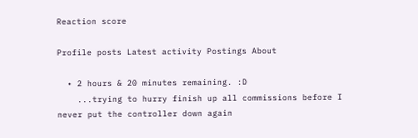Reaction score

Profile posts Latest activity Postings About

  • 2 hours & 20 minutes remaining. :D
    ...trying to hurry finish up all commissions before I never put the controller down again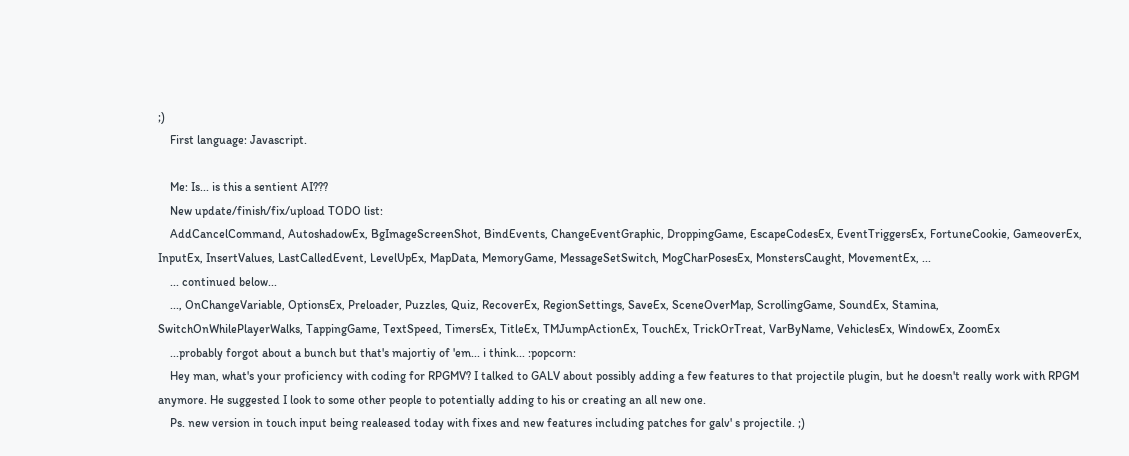;)
    First language: Javascript.

    Me: Is... is this a sentient AI???
    New update/finish/fix/upload TODO list:
    AddCancelCommand, AutoshadowEx, BgImageScreenShot, BindEvents, ChangeEventGraphic, DroppingGame, EscapeCodesEx, EventTriggersEx, FortuneCookie, GameoverEx, InputEx, InsertValues, LastCalledEvent, LevelUpEx, MapData, MemoryGame, MessageSetSwitch, MogCharPosesEx, MonstersCaught, MovementEx, ...
    ... continued below...
    ..., OnChangeVariable, OptionsEx, Preloader, Puzzles, Quiz, RecoverEx, RegionSettings, SaveEx, SceneOverMap, ScrollingGame, SoundEx, Stamina, SwitchOnWhilePlayerWalks, TappingGame, TextSpeed, TimersEx, TitleEx, TMJumpActionEx, TouchEx, TrickOrTreat, VarByName, VehiclesEx, WindowEx, ZoomEx
    ...probably forgot about a bunch but that's majortiy of 'em... i think... :popcorn:
    Hey man, what's your proficiency with coding for RPGMV? I talked to GALV about possibly adding a few features to that projectile plugin, but he doesn't really work with RPGM anymore. He suggested I look to some other people to potentially adding to his or creating an all new one.
    Ps. new version in touch input being realeased today with fixes and new features including patches for galv' s projectile. ;)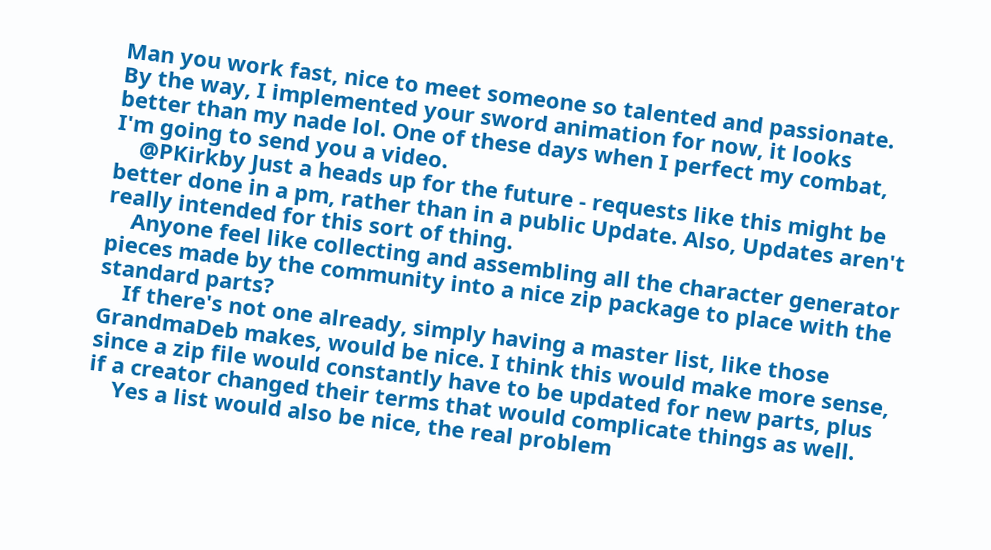Man you work fast, nice to meet someone so talented and passionate. By the way, I implemented your sword animation for now, it looks better than my nade lol. One of these days when I perfect my combat, I'm going to send you a video.
    @PKirkby Just a heads up for the future - requests like this might be better done in a pm, rather than in a public Update. Also, Updates aren't really intended for this sort of thing.
    Anyone feel like collecting and assembling all the character generator pieces made by the community into a nice zip package to place with the standard parts?
    If there's not one already, simply having a master list, like those GrandmaDeb makes, would be nice. I think this would make more sense, since a zip file would constantly have to be updated for new parts, plus if a creator changed their terms that would complicate things as well.
    Yes a list would also be nice, the real problem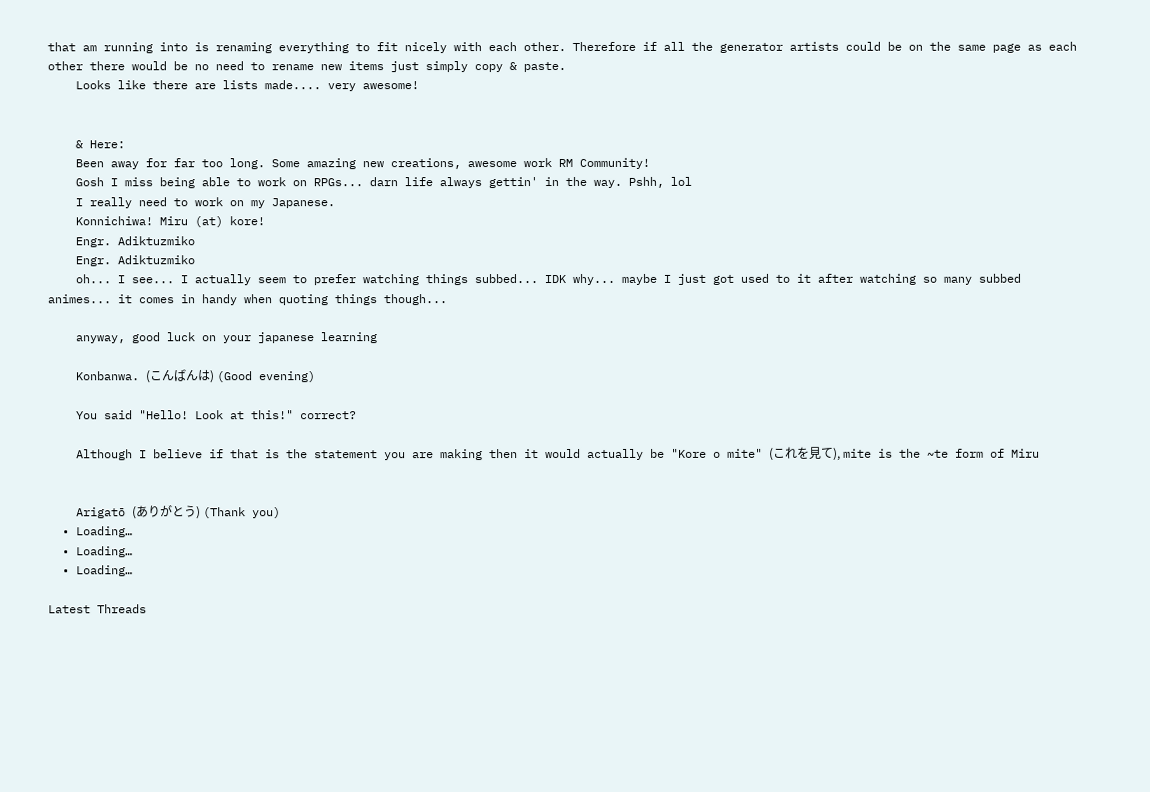that am running into is renaming everything to fit nicely with each other. Therefore if all the generator artists could be on the same page as each other there would be no need to rename new items just simply copy & paste.
    Looks like there are lists made.... very awesome!


    & Here:
    Been away for far too long. Some amazing new creations, awesome work RM Community!
    Gosh I miss being able to work on RPGs... darn life always gettin' in the way. Pshh, lol
    I really need to work on my Japanese.
    Konnichiwa! Miru (at) kore!
    Engr. Adiktuzmiko
    Engr. Adiktuzmiko
    oh... I see... I actually seem to prefer watching things subbed... IDK why... maybe I just got used to it after watching so many subbed animes... it comes in handy when quoting things though...

    anyway, good luck on your japanese learning

    Konbanwa. (こんばんは) (Good evening)

    You said "Hello! Look at this!" correct?

    Although I believe if that is the statement you are making then it would actually be "Kore o mite" (これを見て), mite is the ~te form of Miru


    Arigatō (ありがとう) (Thank you)
  • Loading…
  • Loading…
  • Loading…

Latest Threads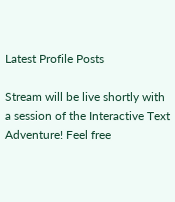Latest Profile Posts

Stream will be live shortly with a session of the Interactive Text Adventure! Feel free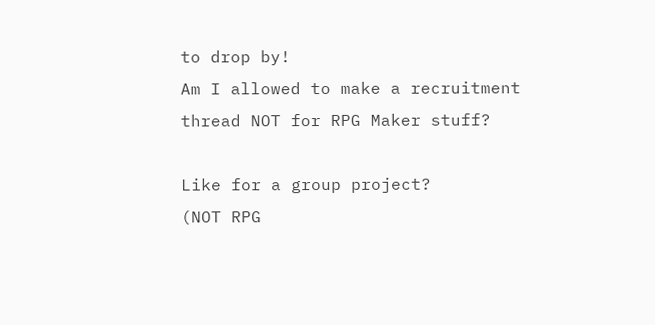to drop by!
Am I allowed to make a recruitment thread NOT for RPG Maker stuff?

Like for a group project?
(NOT RPG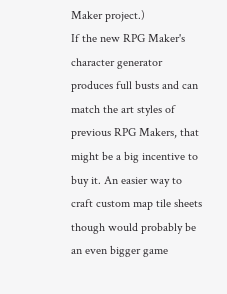Maker project.)
If the new RPG Maker's character generator produces full busts and can match the art styles of previous RPG Makers, that might be a big incentive to buy it. An easier way to craft custom map tile sheets though would probably be an even bigger game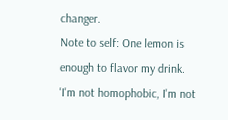changer.
Note to self: One lemon is enough to flavor my drink.
'I'm not homophobic, I'm not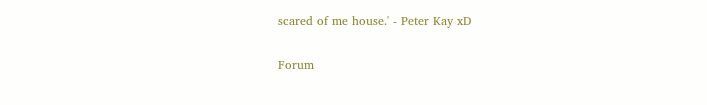scared of me house.' - Peter Kay xD

Forum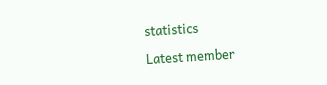statistics

Latest member